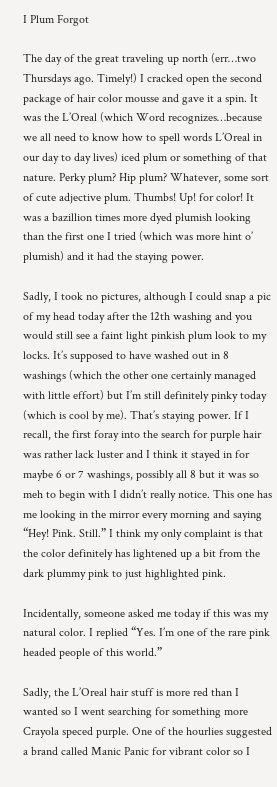I Plum Forgot

The day of the great traveling up north (err…two Thursdays ago. Timely!) I cracked open the second package of hair color mousse and gave it a spin. It was the L’Oreal (which Word recognizes…because we all need to know how to spell words L’Oreal in our day to day lives) iced plum or something of that nature. Perky plum? Hip plum? Whatever, some sort of cute adjective plum. Thumbs! Up! for color! It was a bazillion times more dyed plumish looking than the first one I tried (which was more hint o’ plumish) and it had the staying power.

Sadly, I took no pictures, although I could snap a pic of my head today after the 12th washing and you would still see a faint light pinkish plum look to my locks. It’s supposed to have washed out in 8 washings (which the other one certainly managed with little effort) but I’m still definitely pinky today (which is cool by me). That’s staying power. If I recall, the first foray into the search for purple hair was rather lack luster and I think it stayed in for maybe 6 or 7 washings, possibly all 8 but it was so meh to begin with I didn’t really notice. This one has me looking in the mirror every morning and saying “Hey! Pink. Still.” I think my only complaint is that the color definitely has lightened up a bit from the dark plummy pink to just highlighted pink.

Incidentally, someone asked me today if this was my natural color. I replied “Yes. I’m one of the rare pink headed people of this world.”

Sadly, the L’Oreal hair stuff is more red than I wanted so I went searching for something more Crayola speced purple. One of the hourlies suggested a brand called Manic Panic for vibrant color so I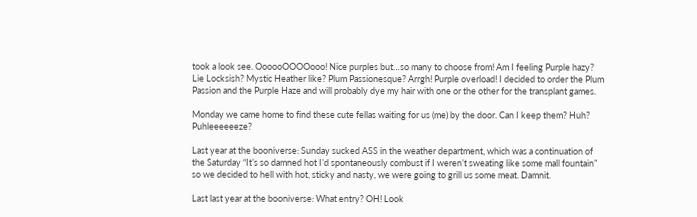took a look see. OooooOOOOooo! Nice purples but…so many to choose from! Am I feeling Purple hazy? Lie Locksish? Mystic Heather like? Plum Passionesque? Arrgh! Purple overload! I decided to order the Plum Passion and the Purple Haze and will probably dye my hair with one or the other for the transplant games.

Monday we came home to find these cute fellas waiting for us (me) by the door. Can I keep them? Huh? Puhleeeeeeze?

Last year at the booniverse: Sunday sucked ASS in the weather department, which was a continuation of the Saturday “It’s so damned hot I’d spontaneously combust if I weren’t sweating like some mall fountain” so we decided to hell with hot, sticky and nasty, we were going to grill us some meat. Damnit.

Last last year at the booniverse: What entry? OH! Look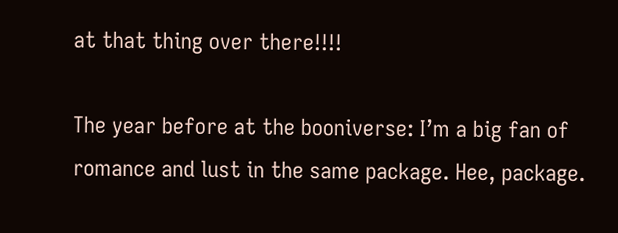at that thing over there!!!!

The year before at the booniverse: I’m a big fan of romance and lust in the same package. Hee, package.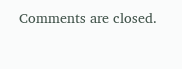Comments are closed.